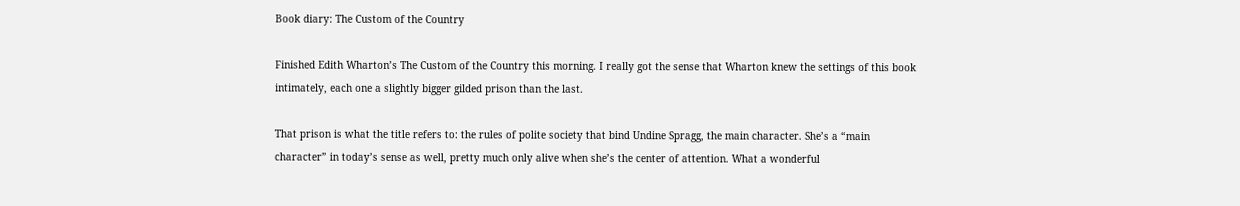Book diary: The Custom of the Country

Finished Edith Wharton’s The Custom of the Country this morning. I really got the sense that Wharton knew the settings of this book intimately, each one a slightly bigger gilded prison than the last.

That prison is what the title refers to: the rules of polite society that bind Undine Spragg, the main character. She’s a “main character” in today’s sense as well, pretty much only alive when she’s the center of attention. What a wonderful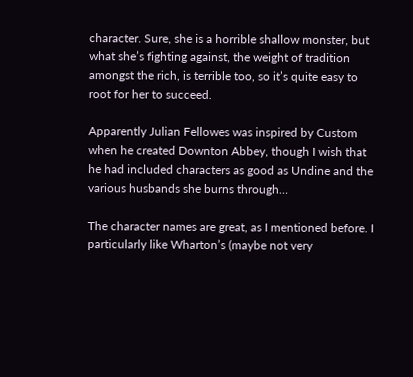character. Sure, she is a horrible shallow monster, but what she’s fighting against, the weight of tradition amongst the rich, is terrible too, so it’s quite easy to root for her to succeed.

Apparently Julian Fellowes was inspired by Custom when he created Downton Abbey, though I wish that he had included characters as good as Undine and the various husbands she burns through…

The character names are great, as I mentioned before. I particularly like Wharton’s (maybe not very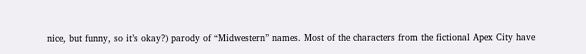nice, but funny, so it’s okay?) parody of “Midwestern” names. Most of the characters from the fictional Apex City have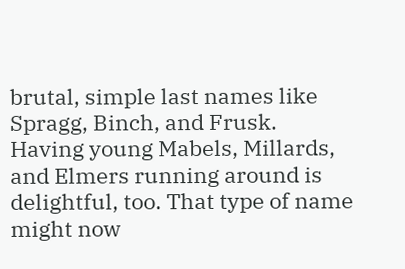brutal, simple last names like Spragg, Binch, and Frusk. Having young Mabels, Millards, and Elmers running around is delightful, too. That type of name might now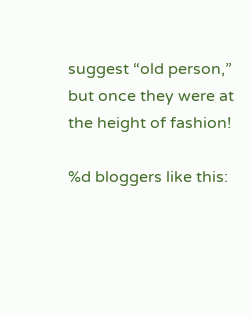suggest “old person,” but once they were at the height of fashion!

%d bloggers like this: